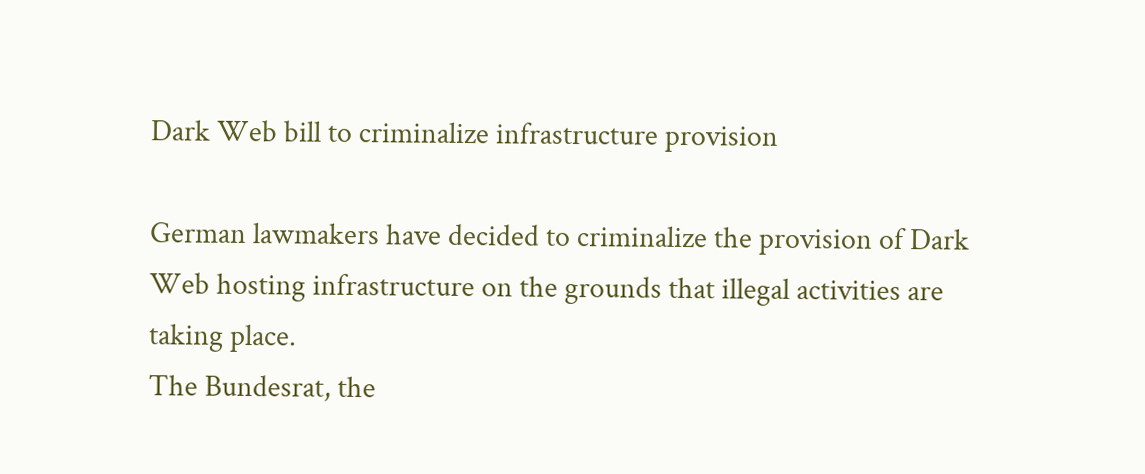Dark Web bill to criminalize infrastructure provision

German lawmakers have decided to criminalize the provision of Dark Web hosting infrastructure on the grounds that illegal activities are taking place.
The Bundesrat, the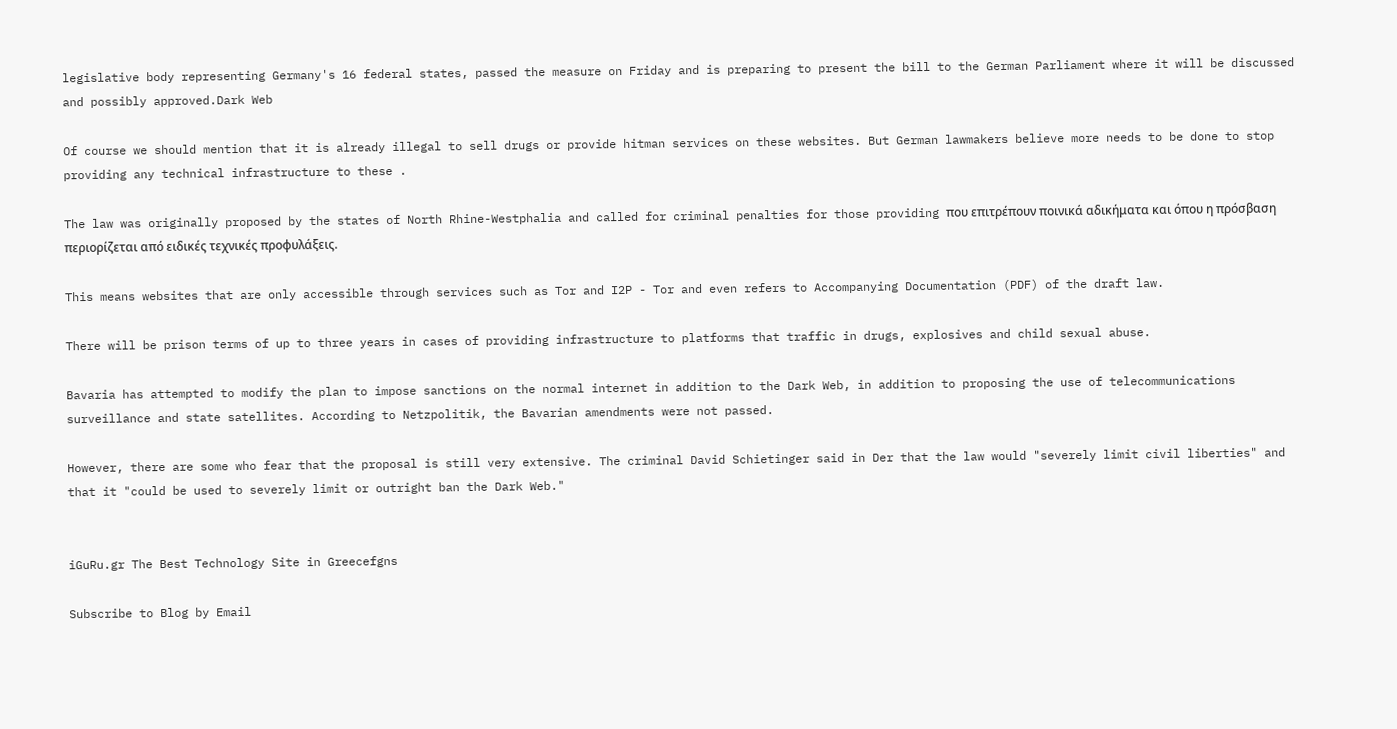legislative body representing Germany's 16 federal states, passed the measure on Friday and is preparing to present the bill to the German Parliament where it will be discussed and possibly approved.Dark Web

Of course we should mention that it is already illegal to sell drugs or provide hitman services on these websites. But German lawmakers believe more needs to be done to stop providing any technical infrastructure to these .

The law was originally proposed by the states of North Rhine-Westphalia and called for criminal penalties for those providing που επιτρέπουν ποινικά αδικήματα και όπου η πρόσβαση περιορίζεται από ειδικές τεχνικές προφυλάξεις.

This means websites that are only accessible through services such as Tor and I2P - Tor and even refers to Accompanying Documentation (PDF) of the draft law.

There will be prison terms of up to three years in cases of providing infrastructure to platforms that traffic in drugs, explosives and child sexual abuse.

Bavaria has attempted to modify the plan to impose sanctions on the normal internet in addition to the Dark Web, in addition to proposing the use of telecommunications surveillance and state satellites. According to Netzpolitik, the Bavarian amendments were not passed.

However, there are some who fear that the proposal is still very extensive. The criminal David Schietinger said in Der that the law would "severely limit civil liberties" and that it "could be used to severely limit or outright ban the Dark Web."


iGuRu.gr The Best Technology Site in Greecefgns

Subscribe to Blog by Email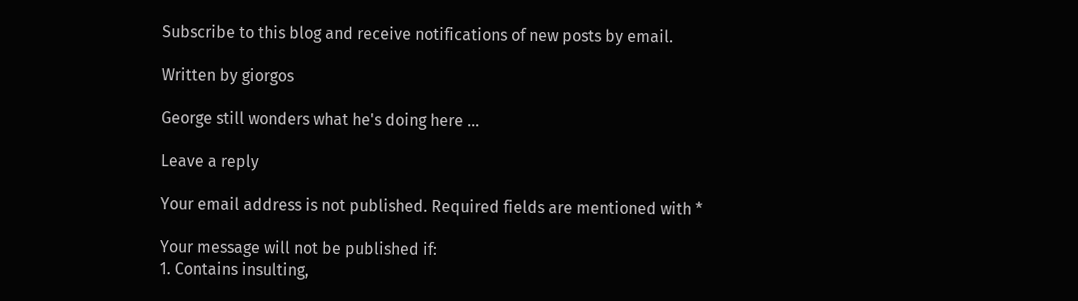Subscribe to this blog and receive notifications of new posts by email.

Written by giorgos

George still wonders what he's doing here ...

Leave a reply

Your email address is not published. Required fields are mentioned with *

Your message will not be published if:
1. Contains insulting,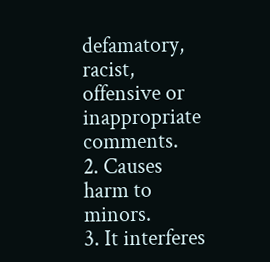defamatory, racist, offensive or inappropriate comments.
2. Causes harm to minors.
3. It interferes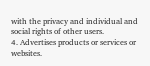with the privacy and individual and social rights of other users.
4. Advertises products or services or websites.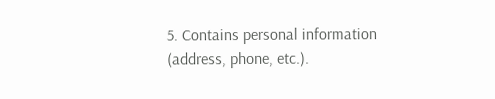5. Contains personal information (address, phone, etc.).